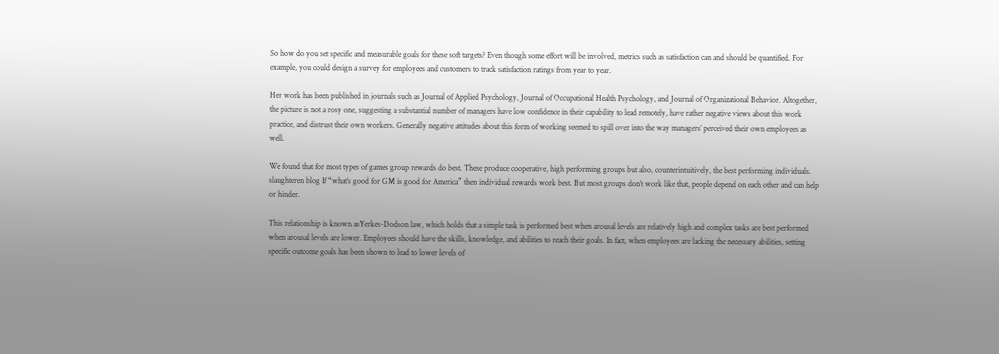So how do you set specific and measurable goals for these soft targets? Even though some effort will be involved, metrics such as satisfaction can and should be quantified. For example, you could design a survey for employees and customers to track satisfaction ratings from year to year.

Her work has been published in journals such as Journal of Applied Psychology, Journal of Occupational Health Psychology, and Journal of Organizational Behavior. Altogether, the picture is not a rosy one, suggesting a substantial number of managers have low confidence in their capability to lead remotely, have rather negative views about this work practice, and distrust their own workers. Generally negative attitudes about this form of working seemed to spill over into the way managers’ perceived their own employees as well.

We found that for most types of games group rewards do best. These produce cooperative, high performing groups but also, counterintuitively, the best performing individuals. slaughteren blog If “what’s good for GM is good for America” then individual rewards work best. But most groups don’t work like that, people depend on each other and can help or hinder.

This relationship is known asYerkes-Dodson law, which holds that a simple task is performed best when arousal levels are relatively high and complex tasks are best performed when arousal levels are lower. Employees should have the skills, knowledge, and abilities to reach their goals. In fact, when employees are lacking the necessary abilities, setting specific outcome goals has been shown to lead to lower levels of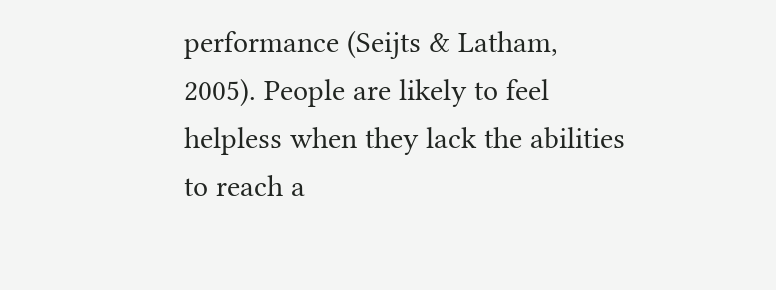performance (Seijts & Latham, 2005). People are likely to feel helpless when they lack the abilities to reach a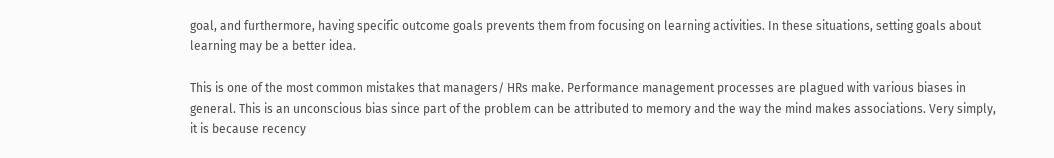goal, and furthermore, having specific outcome goals prevents them from focusing on learning activities. In these situations, setting goals about learning may be a better idea.

This is one of the most common mistakes that managers/ HRs make. Performance management processes are plagued with various biases in general. This is an unconscious bias since part of the problem can be attributed to memory and the way the mind makes associations. Very simply, it is because recency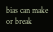bias can make or break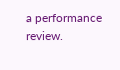a performance review.